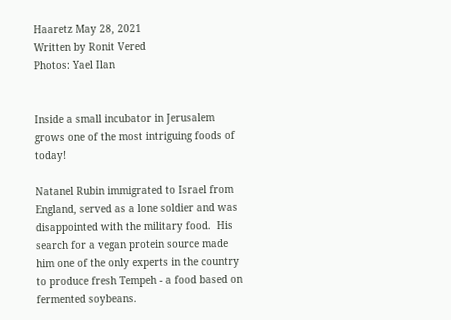Haaretz May 28, 2021
Written by Ronit Vered
Photos: Yael Ilan


Inside a small incubator in Jerusalem grows one of the most intriguing foods of today!

Natanel Rubin immigrated to Israel from England, served as a lone soldier and was disappointed with the military food.  His search for a vegan protein source made him one of the only experts in the country to produce fresh Tempeh - a food based on fermented soybeans.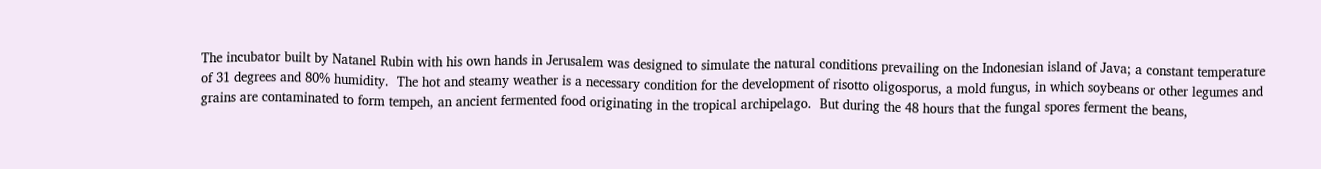The incubator built by Natanel Rubin with his own hands in Jerusalem was designed to simulate the natural conditions prevailing on the Indonesian island of Java; a constant temperature of 31 degrees and 80% humidity.  The hot and steamy weather is a necessary condition for the development of risotto oligosporus, a mold fungus, in which soybeans or other legumes and grains are contaminated to form tempeh, an ancient fermented food originating in the tropical archipelago.  But during the 48 hours that the fungal spores ferment the beans,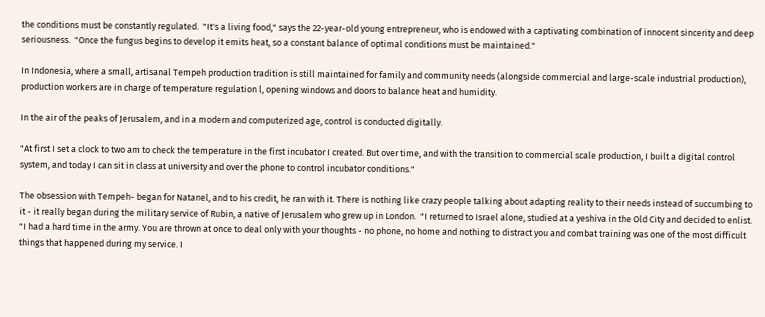the conditions must be constantly regulated.  "It's a living food," says the 22-year-old young entrepreneur, who is endowed with a captivating combination of innocent sincerity and deep seriousness.  "Once the fungus begins to develop it emits heat, so a constant balance of optimal conditions must be maintained."

In Indonesia, where a small, artisanal Tempeh production tradition is still maintained for family and community needs (alongside commercial and large-scale industrial production), production workers are in charge of temperature regulation l, opening windows and doors to balance heat and humidity.

In the air of the peaks of Jerusalem, and in a modern and computerized age, control is conducted digitally.

"At first I set a clock to two am to check the temperature in the first incubator I created. But over time, and with the transition to commercial scale production, I built a digital control system, and today I can sit in class at university and over the phone to control incubator conditions."

The obsession with Tempeh- began for Natanel, and to his credit, he ran with it. There is nothing like crazy people talking about adapting reality to their needs instead of succumbing to it - it really began during the military service of Rubin, a native of Jerusalem who grew up in London.  "I returned to Israel alone, studied at a yeshiva in the Old City and decided to enlist.  "I had a hard time in the army. You are thrown at once to deal only with your thoughts - no phone, no home and nothing to distract you and combat training was one of the most difficult things that happened during my service. I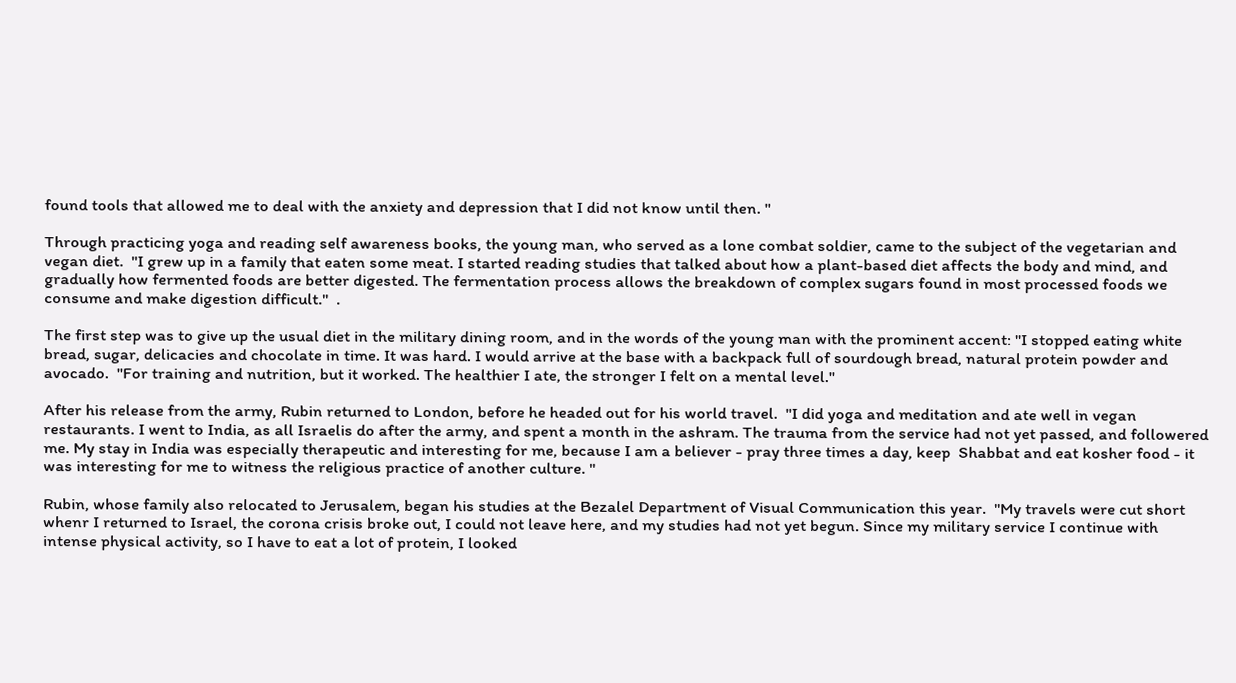found tools that allowed me to deal with the anxiety and depression that I did not know until then. "

Through practicing yoga and reading self awareness books, the young man, who served as a lone combat soldier, came to the subject of the vegetarian and vegan diet.  "I grew up in a family that eaten some meat. I started reading studies that talked about how a plant-based diet affects the body and mind, and gradually how fermented foods are better digested. The fermentation process allows the breakdown of complex sugars found in most processed foods we consume and make digestion difficult."  .

The first step was to give up the usual diet in the military dining room, and in the words of the young man with the prominent accent: "I stopped eating white bread, sugar, delicacies and chocolate in time. It was hard. I would arrive at the base with a backpack full of sourdough bread, natural protein powder and avocado.  "For training and nutrition, but it worked. The healthier I ate, the stronger I felt on a mental level."

After his release from the army, Rubin returned to London, before he headed out for his world travel.  "I did yoga and meditation and ate well in vegan restaurants. I went to India, as all Israelis do after the army, and spent a month in the ashram. The trauma from the service had not yet passed, and followered me. My stay in India was especially therapeutic and interesting for me, because I am a believer - pray three times a day, keep  Shabbat and eat kosher food - it was interesting for me to witness the religious practice of another culture. "

Rubin, whose family also relocated to Jerusalem, began his studies at the Bezalel Department of Visual Communication this year.  "My travels were cut short whenr I returned to Israel, the corona crisis broke out, I could not leave here, and my studies had not yet begun. Since my military service I continue with intense physical activity, so I have to eat a lot of protein, I looked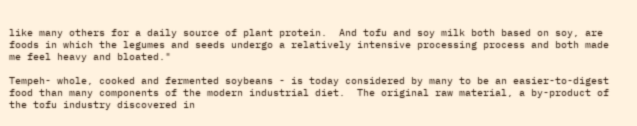like many others for a daily source of plant protein.  And tofu and soy milk both based on soy, are foods in which the legumes and seeds undergo a relatively intensive processing process and both made me feel heavy and bloated."

Tempeh- whole, cooked and fermented soybeans - is today considered by many to be an easier-to-digest food than many components of the modern industrial diet.  The original raw material, a by-product of the tofu industry discovered in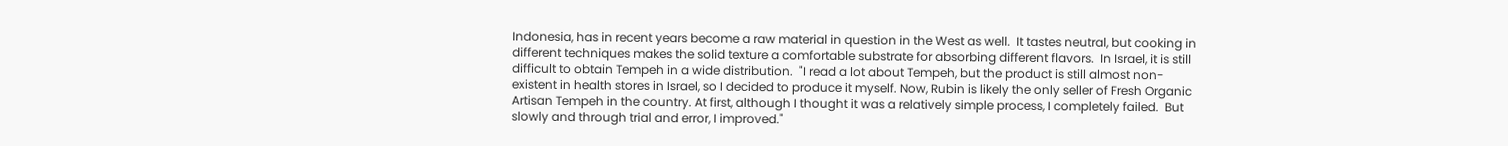Indonesia, has in recent years become a raw material in question in the West as well.  It tastes neutral, but cooking in different techniques makes the solid texture a comfortable substrate for absorbing different flavors.  In Israel, it is still difficult to obtain Tempeh in a wide distribution.  "I read a lot about Tempeh, but the product is still almost non-existent in health stores in Israel, so I decided to produce it myself. Now, Rubin is likely the only seller of Fresh Organic Artisan Tempeh in the country. At first, although I thought it was a relatively simple process, I completely failed.  But slowly and through trial and error, I improved."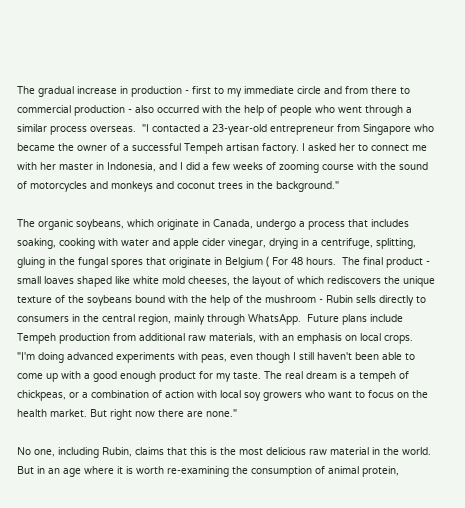The gradual increase in production - first to my immediate circle and from there to commercial production - also occurred with the help of people who went through a similar process overseas.  "I contacted a 23-year-old entrepreneur from Singapore who became the owner of a successful Tempeh artisan factory. I asked her to connect me with her master in Indonesia, and I did a few weeks of zooming course with the sound of motorcycles and monkeys and coconut trees in the background."

The organic soybeans, which originate in Canada, undergo a process that includes soaking, cooking with water and apple cider vinegar, drying in a centrifuge, splitting, gluing in the fungal spores that originate in Belgium ( For 48 hours.  The final product - small loaves shaped like white mold cheeses, the layout of which rediscovers the unique texture of the soybeans bound with the help of the mushroom - Rubin sells directly to consumers in the central region, mainly through WhatsApp.  Future plans include Tempeh production from additional raw materials, with an emphasis on local crops.  "I'm doing advanced experiments with peas, even though I still haven't been able to come up with a good enough product for my taste. The real dream is a tempeh of chickpeas, or a combination of action with local soy growers who want to focus on the health market. But right now there are none."

No one, including Rubin, claims that this is the most delicious raw material in the world.  But in an age where it is worth re-examining the consumption of animal protein,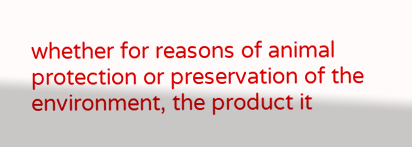whether for reasons of animal protection or preservation of the environment, the product it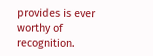provides is ever worthy of recognition.